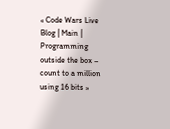« Code Wars Live Blog | Main | Programming outside the box – count to a million using 16 bits »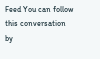Feed You can follow this conversation by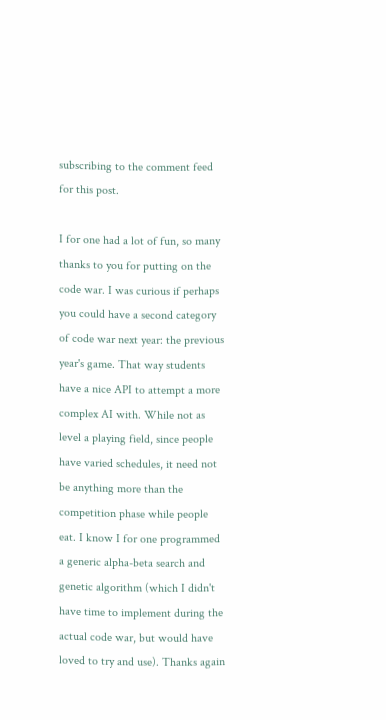subscribing to the comment feed for this post.

I for one had a lot of fun, so many thanks to you for putting on the code war. I was curious if perhaps you could have a second category of code war next year: the previous year's game. That way students have a nice API to attempt a more complex AI with. While not as level a playing field, since people have varied schedules, it need not be anything more than the competition phase while people eat. I know I for one programmed a generic alpha-beta search and genetic algorithm (which I didn't have time to implement during the actual code war, but would have loved to try and use). Thanks again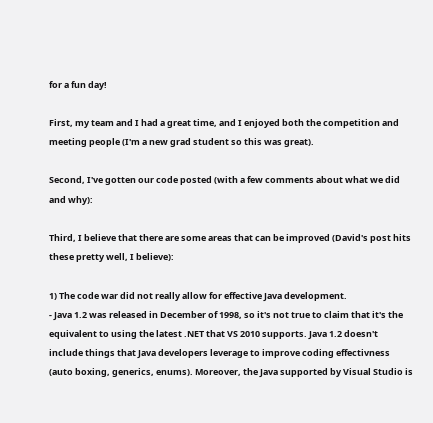for a fun day!

First, my team and I had a great time, and I enjoyed both the competition and meeting people (I'm a new grad student so this was great).

Second, I've gotten our code posted (with a few comments about what we did and why):

Third, I believe that there are some areas that can be improved (David's post hits these pretty well, I believe):

1) The code war did not really allow for effective Java development.
- Java 1.2 was released in December of 1998, so it's not true to claim that it's the equivalent to using the latest .NET that VS 2010 supports. Java 1.2 doesn't include things that Java developers leverage to improve coding effectivness (auto boxing, generics, enums). Moreover, the Java supported by Visual Studio is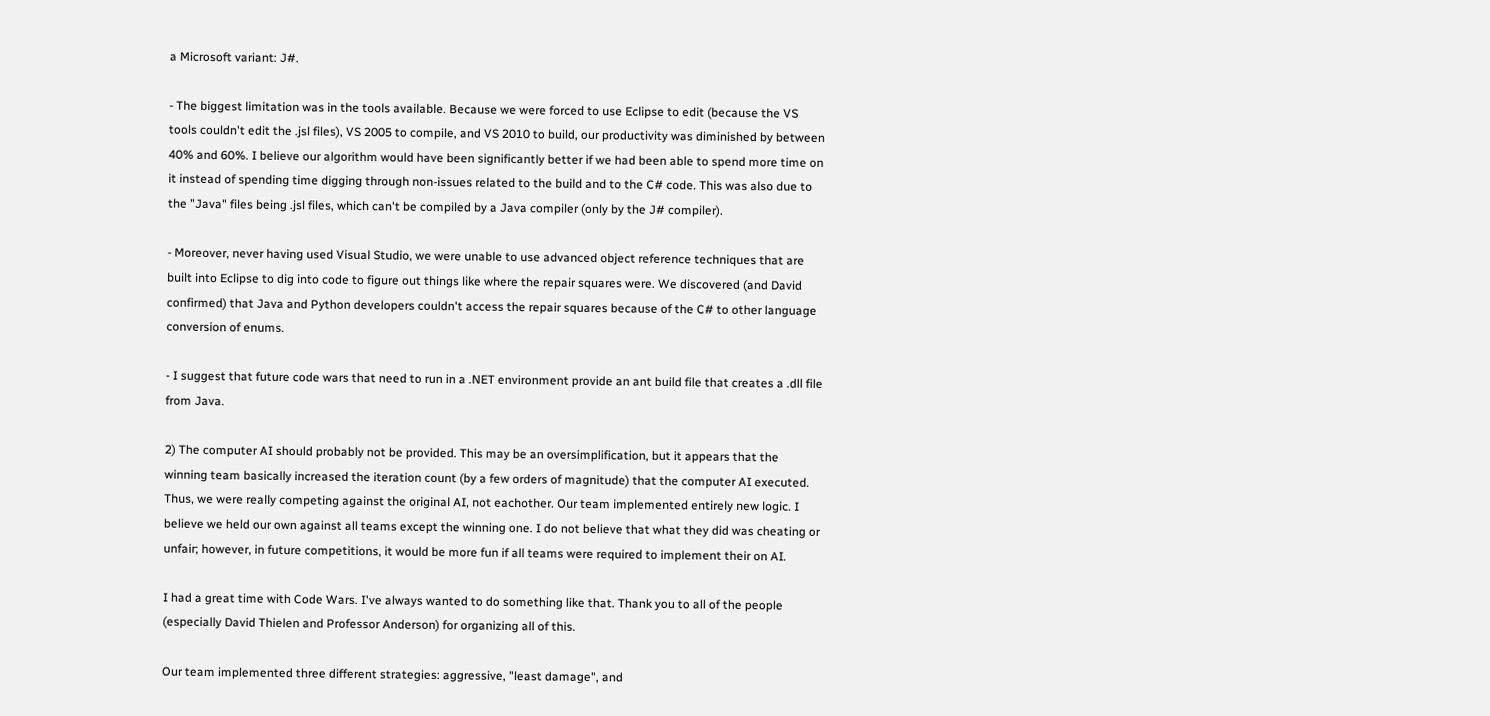a Microsoft variant: J#.

- The biggest limitation was in the tools available. Because we were forced to use Eclipse to edit (because the VS tools couldn't edit the .jsl files), VS 2005 to compile, and VS 2010 to build, our productivity was diminished by between 40% and 60%. I believe our algorithm would have been significantly better if we had been able to spend more time on it instead of spending time digging through non-issues related to the build and to the C# code. This was also due to the "Java" files being .jsl files, which can't be compiled by a Java compiler (only by the J# compiler).

- Moreover, never having used Visual Studio, we were unable to use advanced object reference techniques that are built into Eclipse to dig into code to figure out things like where the repair squares were. We discovered (and David confirmed) that Java and Python developers couldn't access the repair squares because of the C# to other language conversion of enums.

- I suggest that future code wars that need to run in a .NET environment provide an ant build file that creates a .dll file from Java.

2) The computer AI should probably not be provided. This may be an oversimplification, but it appears that the winning team basically increased the iteration count (by a few orders of magnitude) that the computer AI executed. Thus, we were really competing against the original AI, not eachother. Our team implemented entirely new logic. I believe we held our own against all teams except the winning one. I do not believe that what they did was cheating or unfair; however, in future competitions, it would be more fun if all teams were required to implement their on AI.

I had a great time with Code Wars. I've always wanted to do something like that. Thank you to all of the people (especially David Thielen and Professor Anderson) for organizing all of this.

Our team implemented three different strategies: aggressive, "least damage", and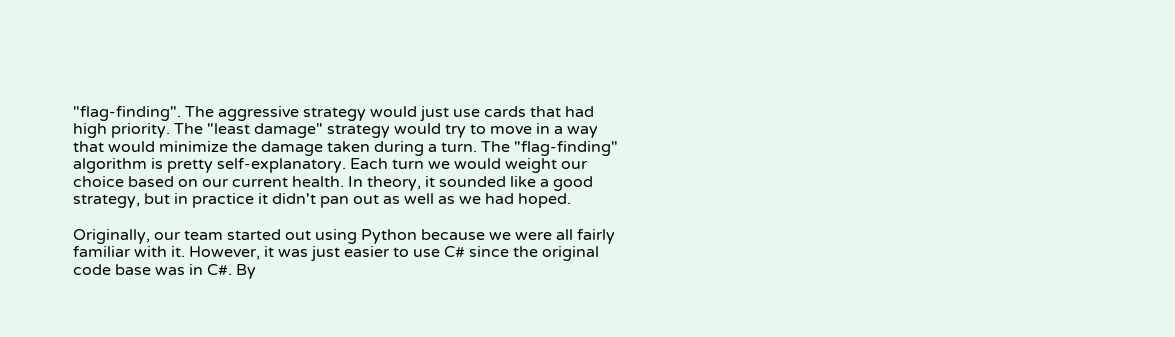"flag-finding". The aggressive strategy would just use cards that had high priority. The "least damage" strategy would try to move in a way that would minimize the damage taken during a turn. The "flag-finding" algorithm is pretty self-explanatory. Each turn we would weight our choice based on our current health. In theory, it sounded like a good strategy, but in practice it didn't pan out as well as we had hoped.

Originally, our team started out using Python because we were all fairly familiar with it. However, it was just easier to use C# since the original code base was in C#. By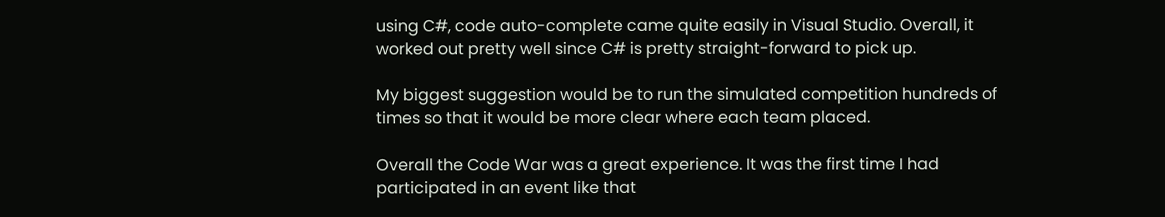using C#, code auto-complete came quite easily in Visual Studio. Overall, it worked out pretty well since C# is pretty straight-forward to pick up.

My biggest suggestion would be to run the simulated competition hundreds of times so that it would be more clear where each team placed.

Overall the Code War was a great experience. It was the first time I had participated in an event like that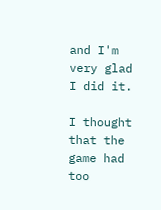and I'm very glad I did it.

I thought that the game had too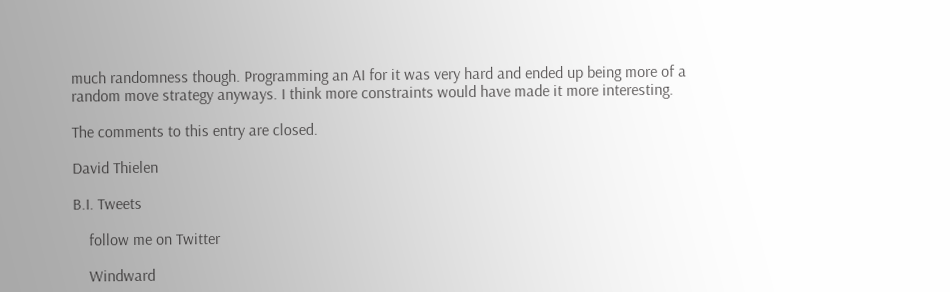much randomness though. Programming an AI for it was very hard and ended up being more of a random move strategy anyways. I think more constraints would have made it more interesting.

The comments to this entry are closed.

David Thielen

B.I. Tweets

    follow me on Twitter

    Windward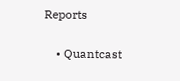Reports


    • Quantcast